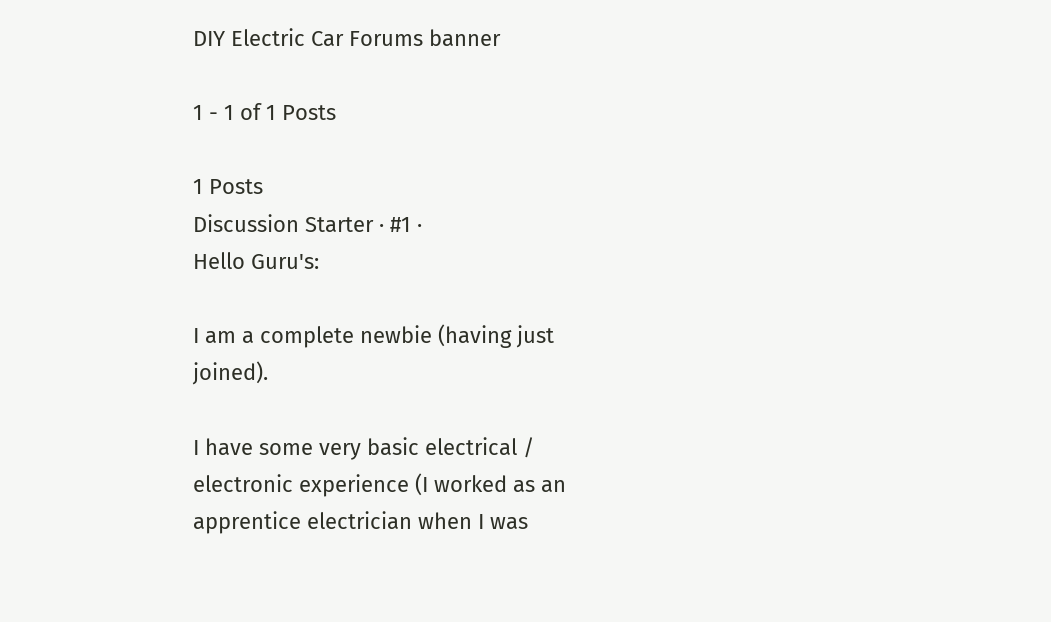DIY Electric Car Forums banner

1 - 1 of 1 Posts

1 Posts
Discussion Starter · #1 ·
Hello Guru's:

I am a complete newbie (having just joined).

I have some very basic electrical / electronic experience (I worked as an apprentice electrician when I was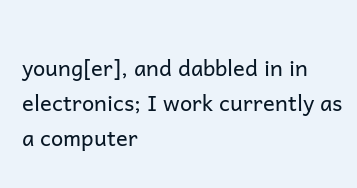young[er], and dabbled in in electronics; I work currently as a computer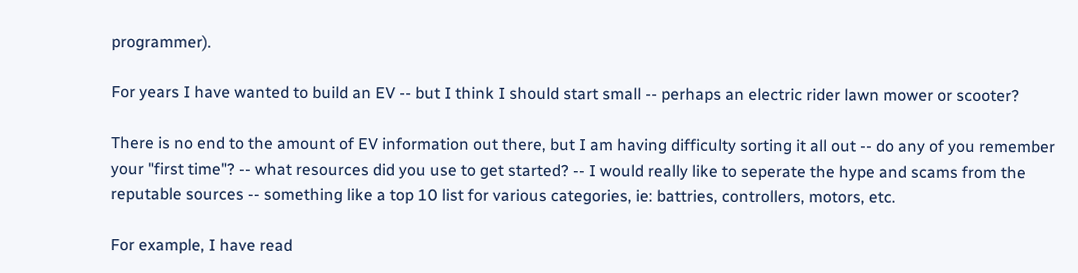programmer).

For years I have wanted to build an EV -- but I think I should start small -- perhaps an electric rider lawn mower or scooter?

There is no end to the amount of EV information out there, but I am having difficulty sorting it all out -- do any of you remember your "first time"? -- what resources did you use to get started? -- I would really like to seperate the hype and scams from the reputable sources -- something like a top 10 list for various categories, ie: battries, controllers, motors, etc.

For example, I have read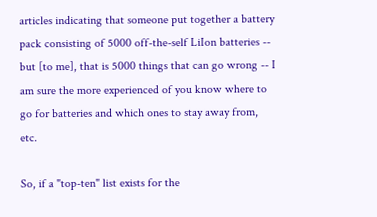articles indicating that someone put together a battery pack consisting of 5000 off-the-self LiIon batteries -- but [to me], that is 5000 things that can go wrong -- I am sure the more experienced of you know where to go for batteries and which ones to stay away from, etc.

So, if a "top-ten" list exists for the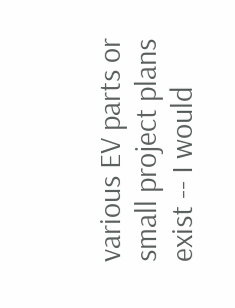various EV parts or small project plans exist -- I would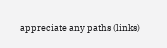appreciate any paths (links)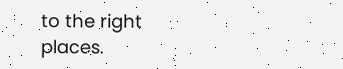to the right places.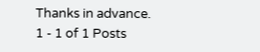Thanks in advance.
1 - 1 of 1 Posts